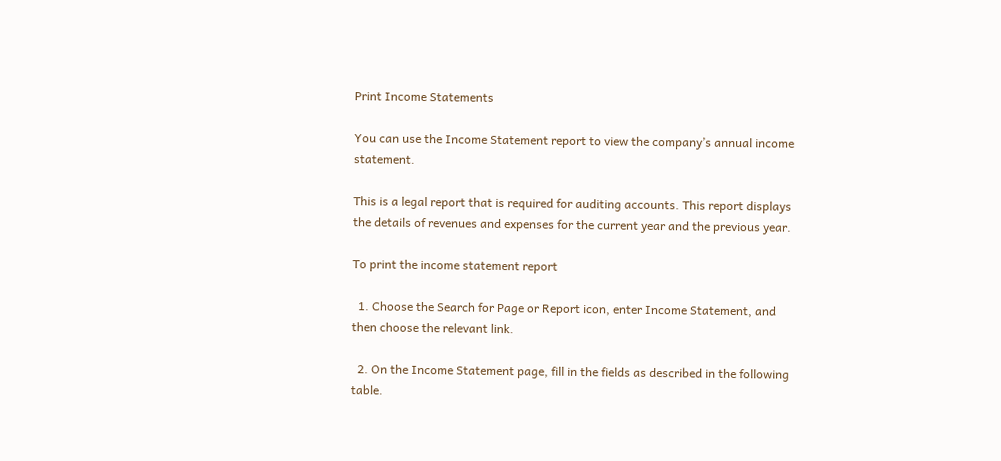Print Income Statements

You can use the Income Statement report to view the company’s annual income statement.

This is a legal report that is required for auditing accounts. This report displays the details of revenues and expenses for the current year and the previous year.

To print the income statement report

  1. Choose the Search for Page or Report icon, enter Income Statement, and then choose the relevant link.

  2. On the Income Statement page, fill in the fields as described in the following table.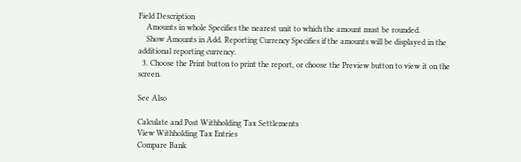Field Description
    Amounts in whole Specifies the nearest unit to which the amount must be rounded.
    Show Amounts in Add. Reporting Currency Specifies if the amounts will be displayed in the additional reporting currency.
  3. Choose the Print button to print the report, or choose the Preview button to view it on the screen.

See Also

Calculate and Post Withholding Tax Settlements
View Withholding Tax Entries
Compare Bank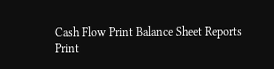Cash Flow Print Balance Sheet Reports
Print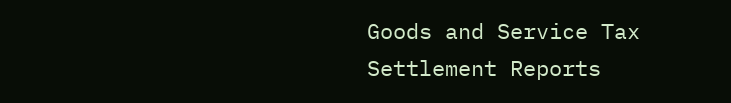Goods and Service Tax Settlement Reports